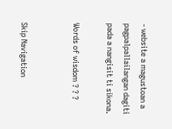- website a magustoan a pagpalpallailangan dagiti pada a nangisit ti sikona.

Words of wisdom ? ? ?


Skip Navigation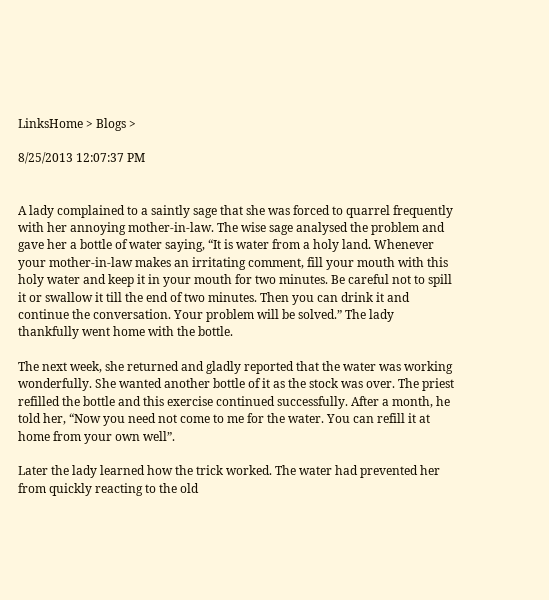LinksHome > Blogs >

8/25/2013 12:07:37 PM


A lady complained to a saintly sage that she was forced to quarrel frequently with her annoying mother-in-law. The wise sage analysed the problem and gave her a bottle of water saying, “It is water from a holy land. Whenever your mother-in-law makes an irritating comment, fill your mouth with this holy water and keep it in your mouth for two minutes. Be careful not to spill it or swallow it till the end of two minutes. Then you can drink it and continue the conversation. Your problem will be solved.” The lady thankfully went home with the bottle.

The next week, she returned and gladly reported that the water was working wonderfully. She wanted another bottle of it as the stock was over. The priest refilled the bottle and this exercise continued successfully. After a month, he told her, “Now you need not come to me for the water. You can refill it at home from your own well”.

Later the lady learned how the trick worked. The water had prevented her from quickly reacting to the old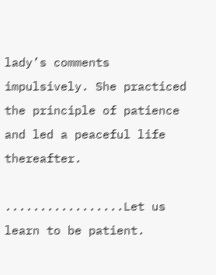lady’s comments impulsively. She practiced the principle of patience and led a peaceful life thereafter.

.................Let us learn to be patient.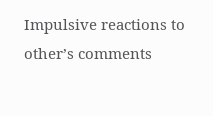Impulsive reactions to other’s comments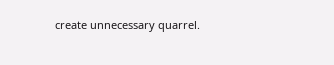create unnecessary quarrel.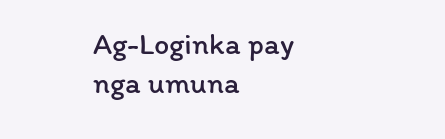Ag-Loginka pay nga umuna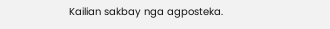Kailian sakbay nga agposteka.